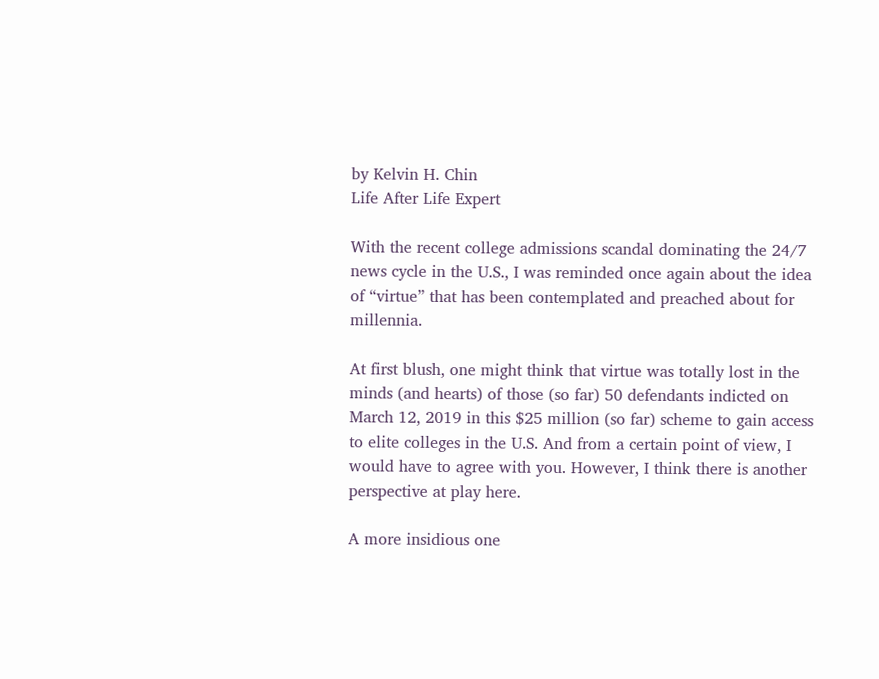by Kelvin H. Chin
Life After Life Expert

With the recent college admissions scandal dominating the 24/7 news cycle in the U.S., I was reminded once again about the idea of “virtue” that has been contemplated and preached about for millennia.

At first blush, one might think that virtue was totally lost in the minds (and hearts) of those (so far) 50 defendants indicted on March 12, 2019 in this $25 million (so far) scheme to gain access to elite colleges in the U.S. And from a certain point of view, I would have to agree with you. However, I think there is another perspective at play here.

A more insidious one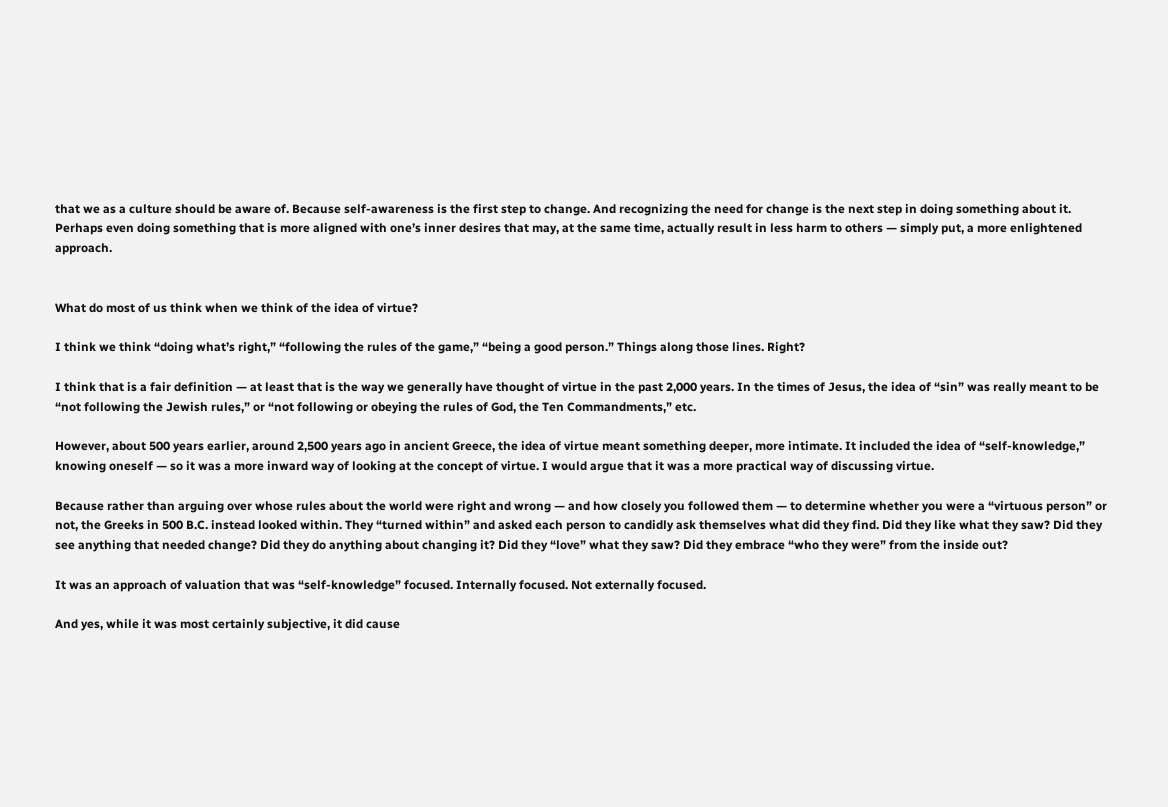that we as a culture should be aware of. Because self-awareness is the first step to change. And recognizing the need for change is the next step in doing something about it. Perhaps even doing something that is more aligned with one’s inner desires that may, at the same time, actually result in less harm to others — simply put, a more enlightened approach.


What do most of us think when we think of the idea of virtue?

I think we think “doing what’s right,” “following the rules of the game,” “being a good person.” Things along those lines. Right?

I think that is a fair definition — at least that is the way we generally have thought of virtue in the past 2,000 years. In the times of Jesus, the idea of “sin” was really meant to be “not following the Jewish rules,” or “not following or obeying the rules of God, the Ten Commandments,” etc.

However, about 500 years earlier, around 2,500 years ago in ancient Greece, the idea of virtue meant something deeper, more intimate. It included the idea of “self-knowledge,” knowing oneself — so it was a more inward way of looking at the concept of virtue. I would argue that it was a more practical way of discussing virtue.

Because rather than arguing over whose rules about the world were right and wrong — and how closely you followed them — to determine whether you were a “virtuous person” or not, the Greeks in 500 B.C. instead looked within. They “turned within” and asked each person to candidly ask themselves what did they find. Did they like what they saw? Did they see anything that needed change? Did they do anything about changing it? Did they “love” what they saw? Did they embrace “who they were” from the inside out?

It was an approach of valuation that was “self-knowledge” focused. Internally focused. Not externally focused.

And yes, while it was most certainly subjective, it did cause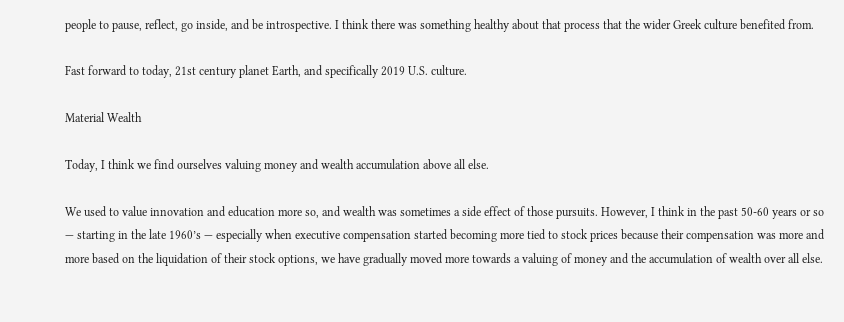people to pause, reflect, go inside, and be introspective. I think there was something healthy about that process that the wider Greek culture benefited from.

Fast forward to today, 21st century planet Earth, and specifically 2019 U.S. culture.

Material Wealth

Today, I think we find ourselves valuing money and wealth accumulation above all else.

We used to value innovation and education more so, and wealth was sometimes a side effect of those pursuits. However, I think in the past 50-60 years or so — starting in the late 1960’s — especially when executive compensation started becoming more tied to stock prices because their compensation was more and more based on the liquidation of their stock options, we have gradually moved more towards a valuing of money and the accumulation of wealth over all else.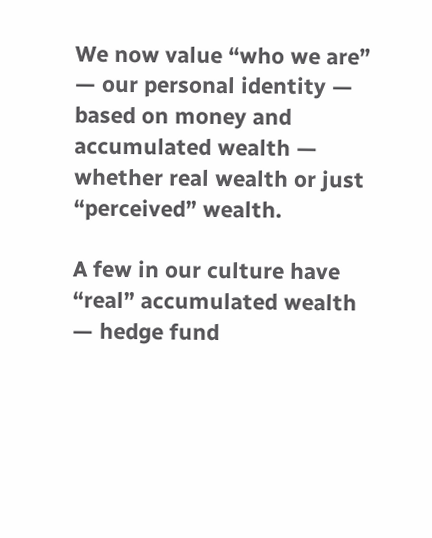We now value “who we are” — our personal identity — based on money and accumulated wealth — whether real wealth or just “perceived” wealth.

A few in our culture have “real” accumulated wealth — hedge fund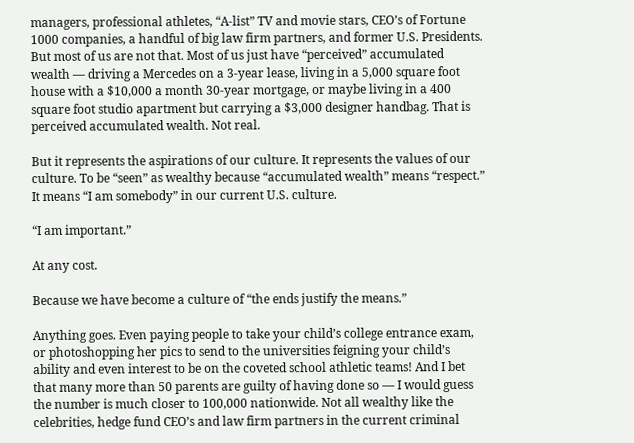managers, professional athletes, “A-list” TV and movie stars, CEO’s of Fortune 1000 companies, a handful of big law firm partners, and former U.S. Presidents. But most of us are not that. Most of us just have “perceived” accumulated wealth — driving a Mercedes on a 3-year lease, living in a 5,000 square foot house with a $10,000 a month 30-year mortgage, or maybe living in a 400 square foot studio apartment but carrying a $3,000 designer handbag. That is perceived accumulated wealth. Not real.

But it represents the aspirations of our culture. It represents the values of our culture. To be “seen” as wealthy because “accumulated wealth” means “respect.” It means “I am somebody” in our current U.S. culture.

“I am important.”

At any cost.

Because we have become a culture of “the ends justify the means.”

Anything goes. Even paying people to take your child’s college entrance exam, or photoshopping her pics to send to the universities feigning your child’s ability and even interest to be on the coveted school athletic teams! And I bet that many more than 50 parents are guilty of having done so — I would guess the number is much closer to 100,000 nationwide. Not all wealthy like the celebrities, hedge fund CEO’s and law firm partners in the current criminal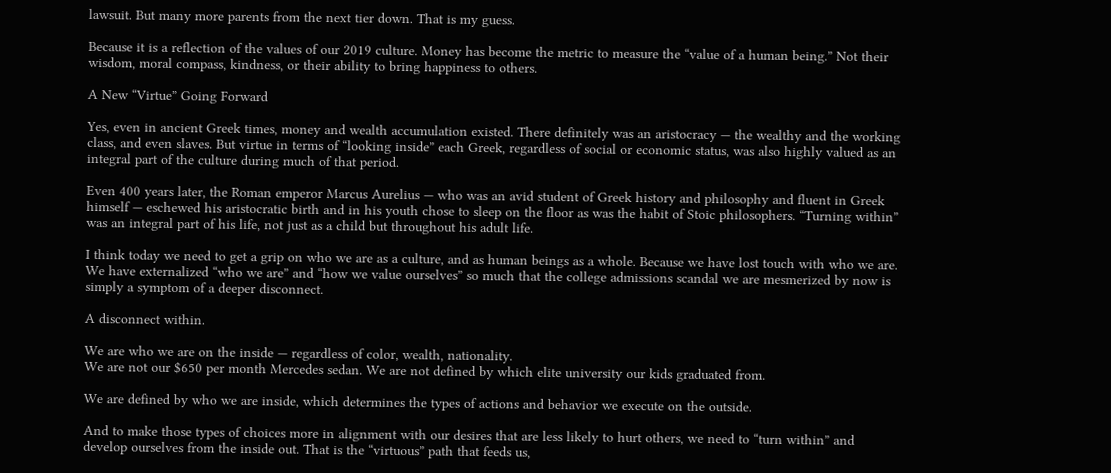lawsuit. But many more parents from the next tier down. That is my guess.

Because it is a reflection of the values of our 2019 culture. Money has become the metric to measure the “value of a human being.” Not their wisdom, moral compass, kindness, or their ability to bring happiness to others.

A New “Virtue” Going Forward

Yes, even in ancient Greek times, money and wealth accumulation existed. There definitely was an aristocracy — the wealthy and the working class, and even slaves. But virtue in terms of “looking inside” each Greek, regardless of social or economic status, was also highly valued as an integral part of the culture during much of that period.

Even 400 years later, the Roman emperor Marcus Aurelius — who was an avid student of Greek history and philosophy and fluent in Greek himself — eschewed his aristocratic birth and in his youth chose to sleep on the floor as was the habit of Stoic philosophers. “Turning within” was an integral part of his life, not just as a child but throughout his adult life.

I think today we need to get a grip on who we are as a culture, and as human beings as a whole. Because we have lost touch with who we are. We have externalized “who we are” and “how we value ourselves” so much that the college admissions scandal we are mesmerized by now is simply a symptom of a deeper disconnect.

A disconnect within.

We are who we are on the inside — regardless of color, wealth, nationality.
We are not our $650 per month Mercedes sedan. We are not defined by which elite university our kids graduated from.

We are defined by who we are inside, which determines the types of actions and behavior we execute on the outside.

And to make those types of choices more in alignment with our desires that are less likely to hurt others, we need to “turn within” and develop ourselves from the inside out. That is the “virtuous” path that feeds us,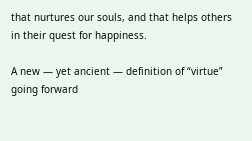that nurtures our souls, and that helps others in their quest for happiness.

A new — yet ancient — definition of “virtue” going forward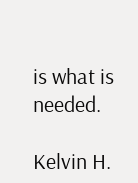is what is needed.

Kelvin H.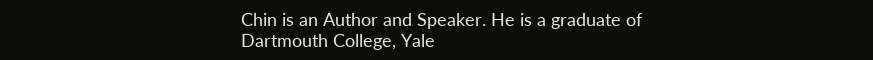Chin is an Author and Speaker. He is a graduate of Dartmouth College, Yale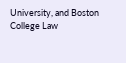University, and Boston College Law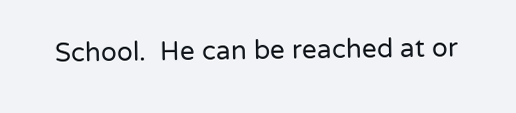School.  He can be reached at or